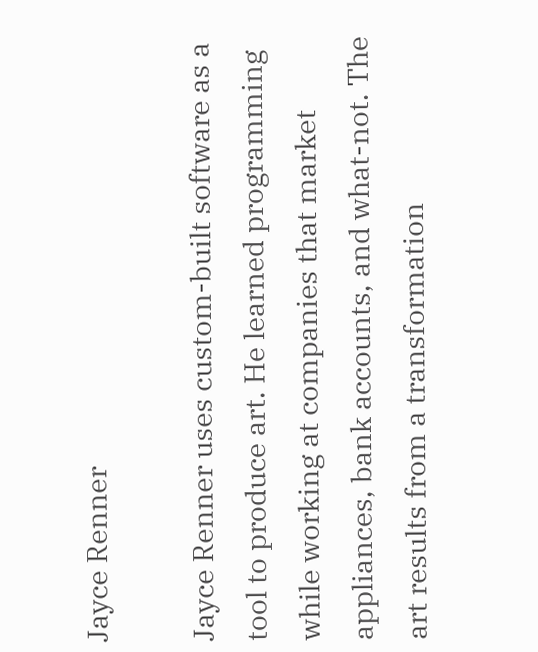Jayce Renner

Jayce Renner uses custom-built software as a tool to produce art. He learned programming while working at companies that market appliances, bank accounts, and what-not. The art results from a transformation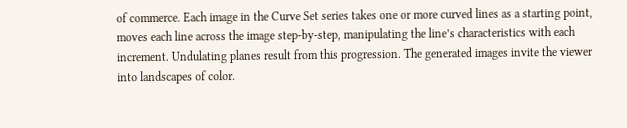of commerce. Each image in the Curve Set series takes one or more curved lines as a starting point, moves each line across the image step-by-step, manipulating the line’s characteristics with each increment. Undulating planes result from this progression. The generated images invite the viewer into landscapes of color.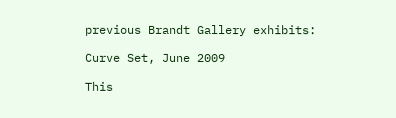previous Brandt Gallery exhibits:

Curve Set, June 2009

This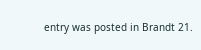entry was posted in Brandt 21.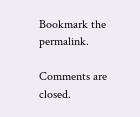Bookmark the permalink.

Comments are closed.